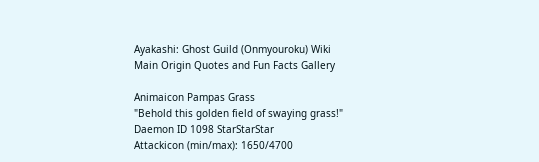Ayakashi: Ghost Guild (Onmyouroku) Wiki
Main Origin Quotes and Fun Facts Gallery

Animaicon Pampas Grass
"Behold this golden field of swaying grass!"
Daemon ID 1098 StarStarStar
Attackicon (min/max): 1650/4700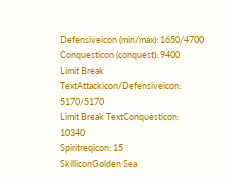Defensiveicon (min/max): 1650/4700
Conquesticon (conquest): 9400
Limit Break TextAttackicon/Defensiveicon: 5170/5170
Limit Break TextConquesticon: 10340
Spiritreqicon: 15
SkilliconGolden Sea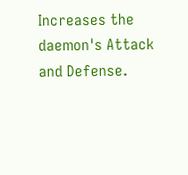Increases the daemon's Attack and Defense.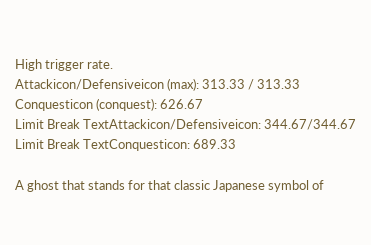High trigger rate.
Attackicon/Defensiveicon (max): 313.33 / 313.33
Conquesticon (conquest): 626.67
Limit Break TextAttackicon/Defensiveicon: 344.67/344.67
Limit Break TextConquesticon: 689.33

A ghost that stands for that classic Japanese symbol of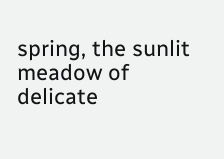spring, the sunlit meadow of delicate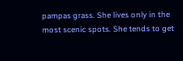pampas grass. She lives only in the most scenic spots. She tends to get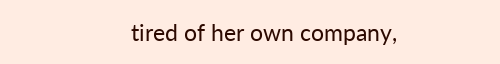tired of her own company,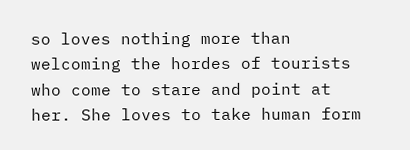so loves nothing more than welcoming the hordes of tourists who come to stare and point at her. She loves to take human form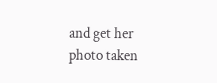and get her photo taken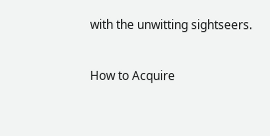with the unwitting sightseers.

How to Acquire